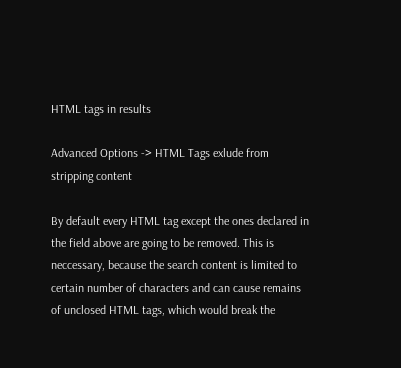HTML tags in results

Advanced Options -> HTML Tags exlude from stripping content

By default every HTML tag except the ones declared in the field above are going to be removed. This is neccessary, because the search content is limited to certain number of characters and can cause remains of unclosed HTML tags, which would break the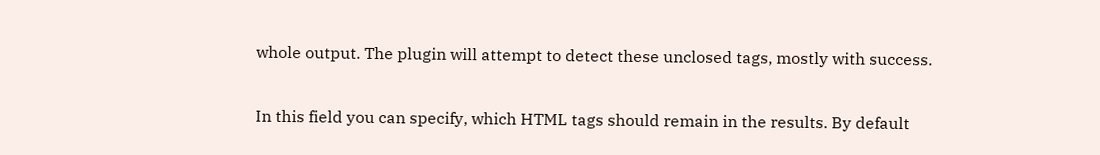whole output. The plugin will attempt to detect these unclosed tags, mostly with success.

In this field you can specify, which HTML tags should remain in the results. By default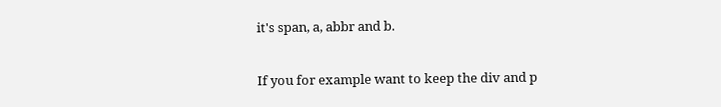it's span, a, abbr and b.

If you for example want to keep the div and p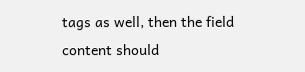tags as well, then the field content should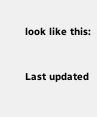look like this:


Last updated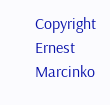Copyright Ernest Marcinko